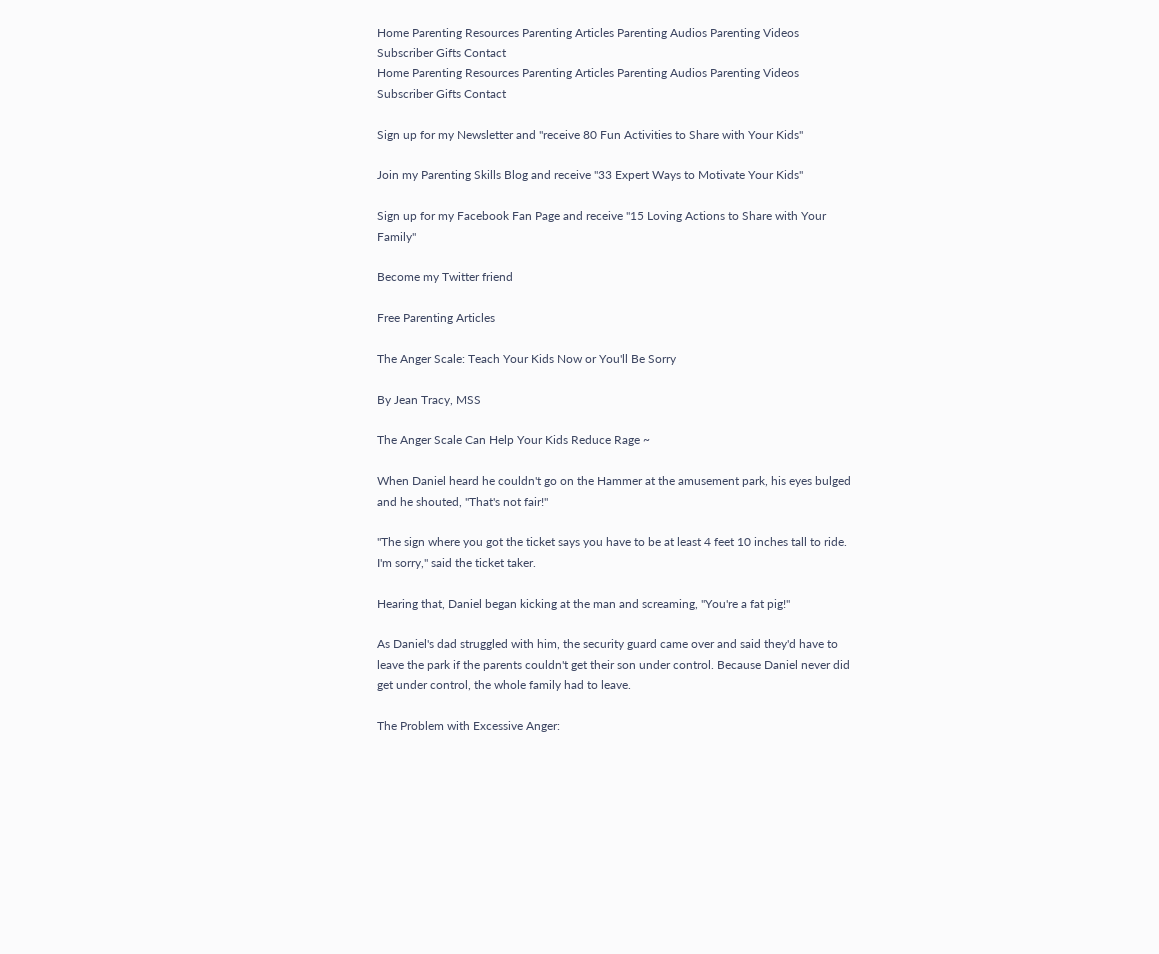Home Parenting Resources Parenting Articles Parenting Audios Parenting Videos Subscriber Gifts Contact
Home Parenting Resources Parenting Articles Parenting Audios Parenting Videos Subscriber Gifts Contact

Sign up for my Newsletter and "receive 80 Fun Activities to Share with Your Kids"

Join my Parenting Skills Blog and receive "33 Expert Ways to Motivate Your Kids"

Sign up for my Facebook Fan Page and receive "15 Loving Actions to Share with Your Family"

Become my Twitter friend

Free Parenting Articles

The Anger Scale: Teach Your Kids Now or You'll Be Sorry

By Jean Tracy, MSS

The Anger Scale Can Help Your Kids Reduce Rage ~

When Daniel heard he couldn't go on the Hammer at the amusement park, his eyes bulged and he shouted, "That's not fair!"

"The sign where you got the ticket says you have to be at least 4 feet 10 inches tall to ride. I'm sorry," said the ticket taker.

Hearing that, Daniel began kicking at the man and screaming, "You're a fat pig!"

As Daniel's dad struggled with him, the security guard came over and said they'd have to leave the park if the parents couldn't get their son under control. Because Daniel never did get under control, the whole family had to leave.

The Problem with Excessive Anger: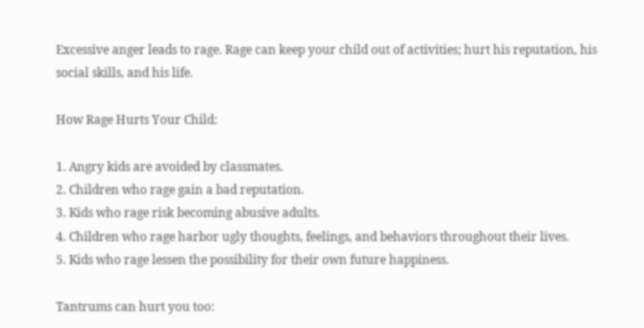Excessive anger leads to rage. Rage can keep your child out of activities; hurt his reputation, his social skills, and his life.

How Rage Hurts Your Child:

1. Angry kids are avoided by classmates.
2. Children who rage gain a bad reputation.
3. Kids who rage risk becoming abusive adults.
4. Children who rage harbor ugly thoughts, feelings, and behaviors throughout their lives.
5. Kids who rage lessen the possibility for their own future happiness.

Tantrums can hurt you too: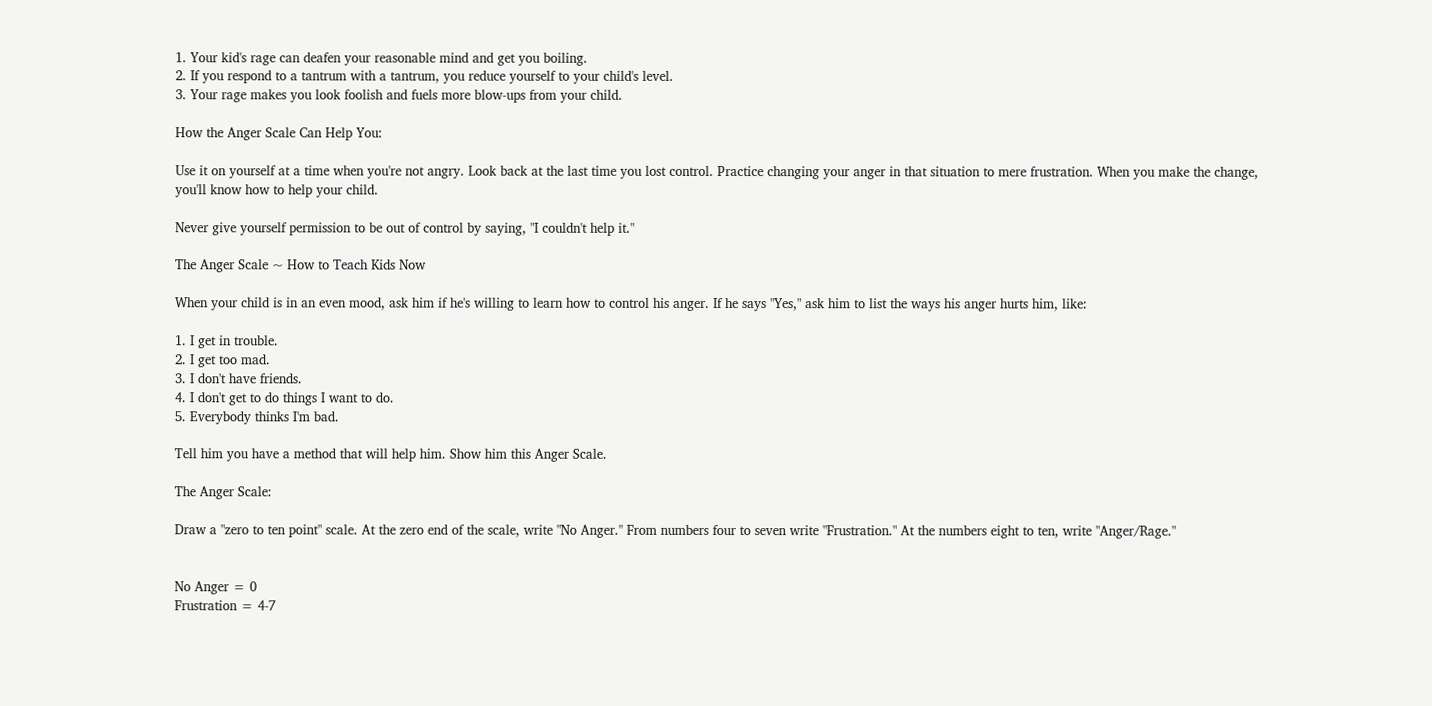1. Your kid's rage can deafen your reasonable mind and get you boiling.
2. If you respond to a tantrum with a tantrum, you reduce yourself to your child's level.
3. Your rage makes you look foolish and fuels more blow-ups from your child.

How the Anger Scale Can Help You:

Use it on yourself at a time when you're not angry. Look back at the last time you lost control. Practice changing your anger in that situation to mere frustration. When you make the change, you'll know how to help your child.

Never give yourself permission to be out of control by saying, "I couldn't help it."

The Anger Scale ~ How to Teach Kids Now

When your child is in an even mood, ask him if he's willing to learn how to control his anger. If he says "Yes," ask him to list the ways his anger hurts him, like:

1. I get in trouble.
2. I get too mad.
3. I don't have friends.
4. I don't get to do things I want to do.
5. Everybody thinks I'm bad.

Tell him you have a method that will help him. Show him this Anger Scale.

The Anger Scale:

Draw a "zero to ten point" scale. At the zero end of the scale, write "No Anger." From numbers four to seven write "Frustration." At the numbers eight to ten, write "Anger/Rage."


No Anger = 0
Frustration = 4-7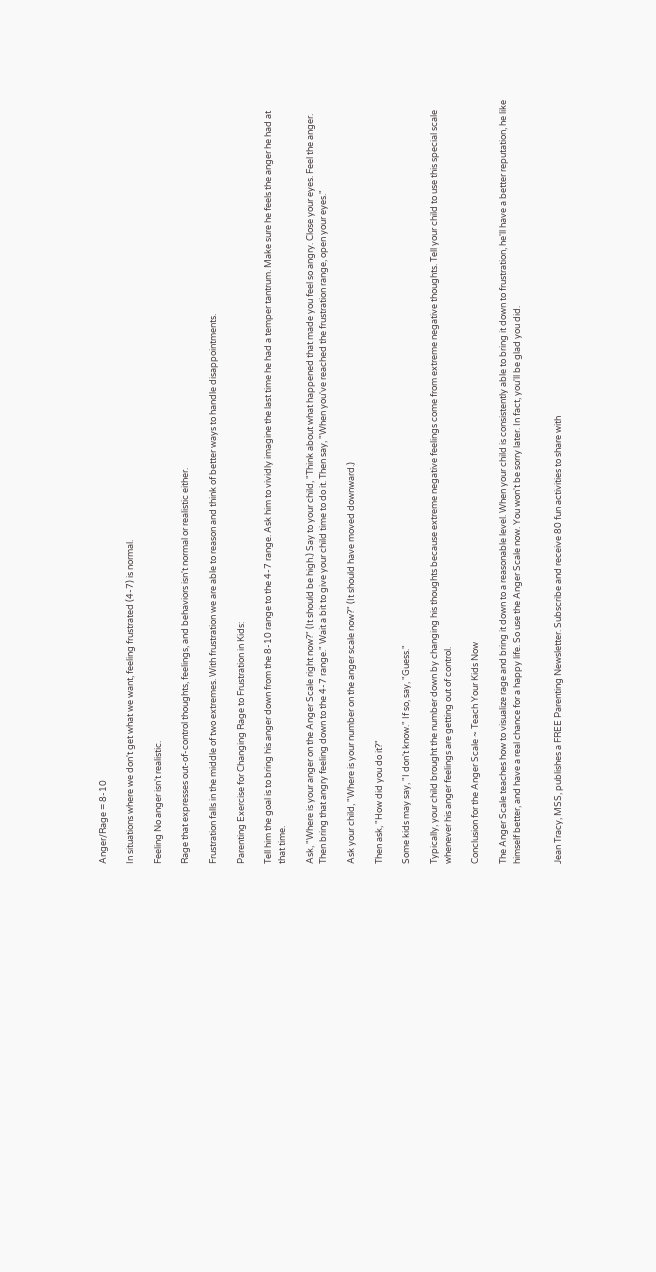Anger/Rage = 8-10

In situations where we don't get what we want, feeling frustrated (4-7) is normal.

Feeling No anger isn't realistic.

Rage that expresses out-of-control thoughts, feelings, and behaviors isn't normal or realistic either.

Frustration falls in the middle of two extremes. With frustration we are able to reason and think of better ways to handle disappointments.

Parenting Exercise for Changing Rage to Frustration in Kids:

Tell him the goal is to bring his anger down from the 8-10 range to the 4-7 range. Ask him to vividly imagine the last time he had a temper tantrum. Make sure he feels the anger he had at that time.

Ask, "Where is your anger on the Anger Scale right now?" (It should be high.) Say to your child, "Think about what happened that made you feel so angry. Close your eyes. Feel the anger. Then bring that angry feeling down to the 4-7 range." Wait a bit to give your child time to do it. Then say, "When you've reached the frustration range, open your eyes."

Ask your child, "Where is your number on the anger scale now?" (It should have moved downward.)

Then ask, "How did you do it?"

Some kids may say, "I don't know." If so, say, "Guess."

Typically, your child brought the number down by changing his thoughts because extreme negative feelings come from extreme negative thoughts. Tell your child to use this special scale whenever his anger feelings are getting out of control.

Conclusion for the Anger Scale ~ Teach Your Kids Now

The Anger Scale teaches how to visualize rage and bring it down to a reasonable level. When your child is consistently able to bring it down to frustration, he'll have a better reputation, he like himself better, and have a real chance for a happy life. So use the Anger Scale now. You won't be sorry later. In fact, you'll be glad you did.


Jean Tracy, MSS, publishes a FREE Parenting Newsletter. Subscribe and receive 80 fun activities to share with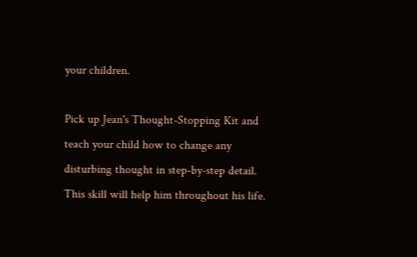your children.

Pick up Jean's Thought-Stopping Kit and teach your child how to change any disturbing thought in step-by-step detail. This skill will help him throughout his life.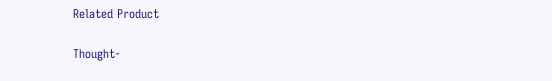Related Product

Thought-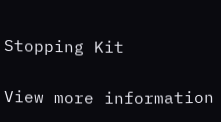Stopping Kit

View more information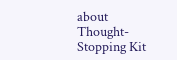about Thought-Stopping Kit